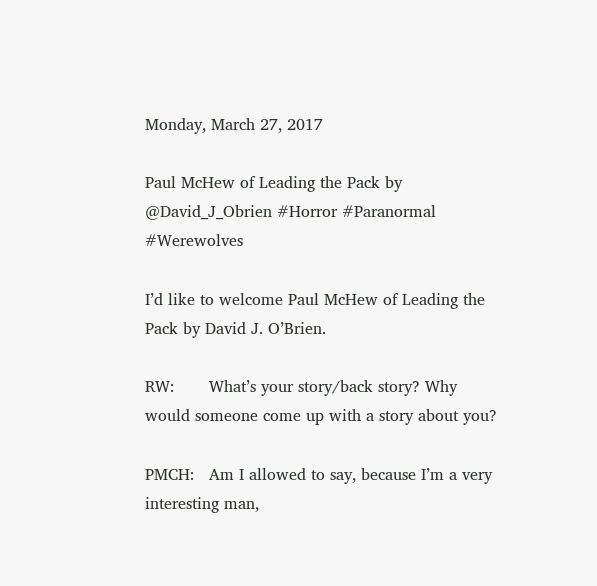Monday, March 27, 2017

Paul McHew of Leading the Pack by @David_J_Obrien #Horror #Paranormal #Werewolves

I’d like to welcome Paul McHew of Leading the Pack by David J. O’Brien.

RW:       What’s your story/back story? Why would someone come up with a story about you?

PMCH:   Am I allowed to say, because I’m a very interesting man,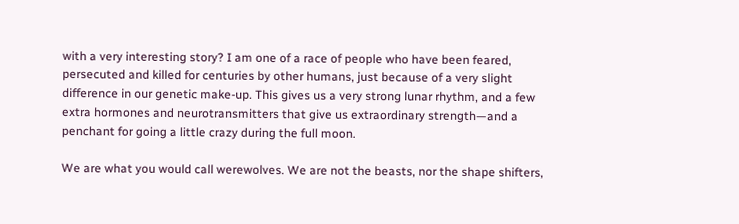with a very interesting story? I am one of a race of people who have been feared, persecuted and killed for centuries by other humans, just because of a very slight difference in our genetic make-up. This gives us a very strong lunar rhythm, and a few extra hormones and neurotransmitters that give us extraordinary strength—and a penchant for going a little crazy during the full moon.

We are what you would call werewolves. We are not the beasts, nor the shape shifters,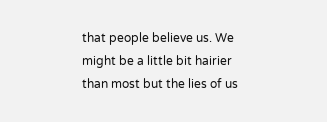that people believe us. We might be a little bit hairier than most but the lies of us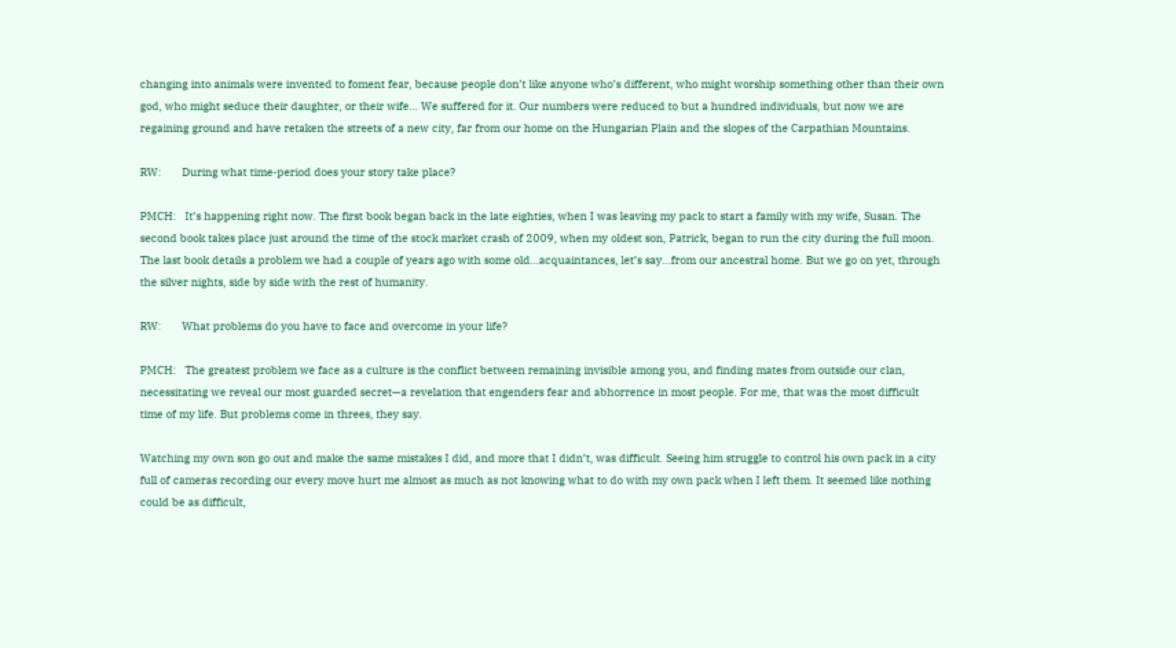changing into animals were invented to foment fear, because people don’t like anyone who’s different, who might worship something other than their own god, who might seduce their daughter, or their wife… We suffered for it. Our numbers were reduced to but a hundred individuals, but now we are regaining ground and have retaken the streets of a new city, far from our home on the Hungarian Plain and the slopes of the Carpathian Mountains.

RW:       During what time-period does your story take place?

PMCH:   It’s happening right now. The first book began back in the late eighties, when I was leaving my pack to start a family with my wife, Susan. The second book takes place just around the time of the stock market crash of 2009, when my oldest son, Patrick, began to run the city during the full moon. The last book details a problem we had a couple of years ago with some old…acquaintances, let’s say…from our ancestral home. But we go on yet, through the silver nights, side by side with the rest of humanity.

RW:       What problems do you have to face and overcome in your life?

PMCH:   The greatest problem we face as a culture is the conflict between remaining invisible among you, and finding mates from outside our clan, necessitating we reveal our most guarded secret—a revelation that engenders fear and abhorrence in most people. For me, that was the most difficult time of my life. But problems come in threes, they say.

Watching my own son go out and make the same mistakes I did, and more that I didn’t, was difficult. Seeing him struggle to control his own pack in a city full of cameras recording our every move hurt me almost as much as not knowing what to do with my own pack when I left them. It seemed like nothing could be as difficult,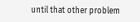until that other problem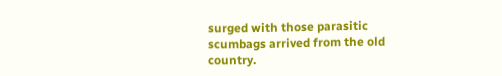surged with those parasitic scumbags arrived from the old country.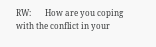RW:       How are you coping with the conflict in your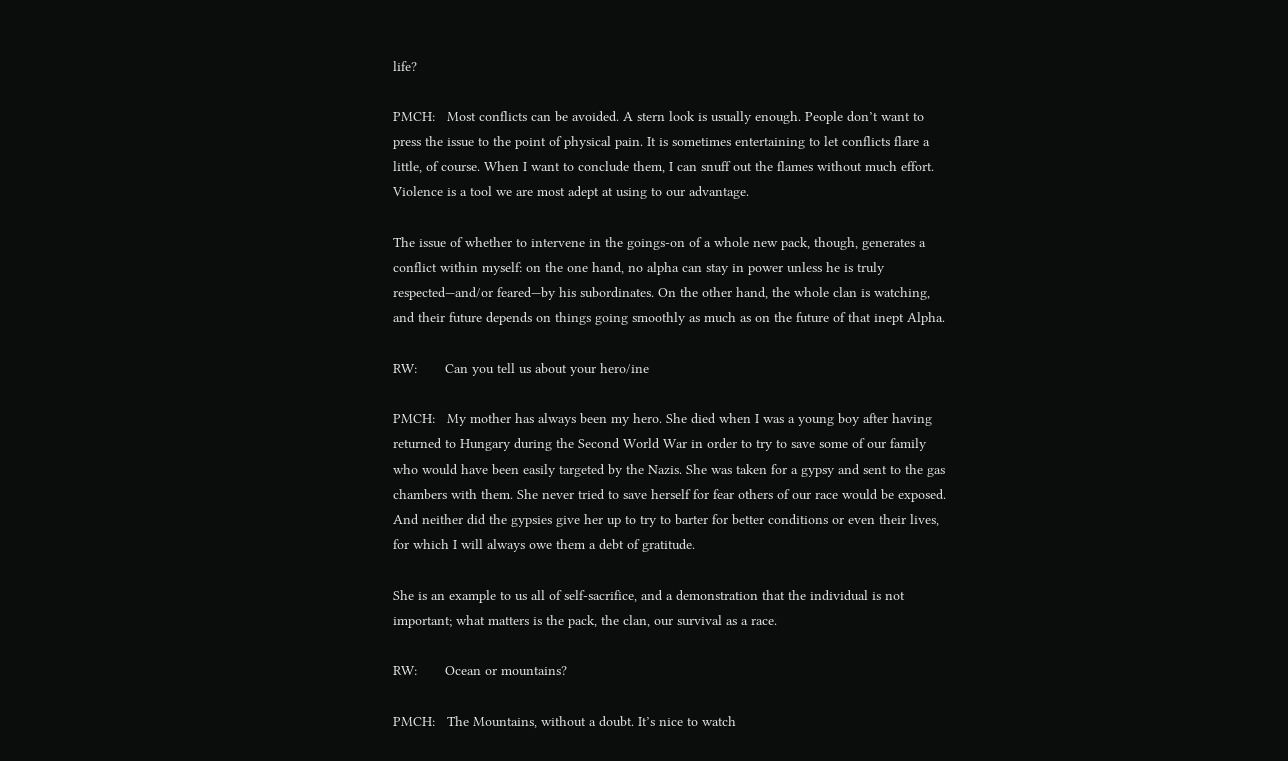life?

PMCH:   Most conflicts can be avoided. A stern look is usually enough. People don’t want to press the issue to the point of physical pain. It is sometimes entertaining to let conflicts flare a little, of course. When I want to conclude them, I can snuff out the flames without much effort. Violence is a tool we are most adept at using to our advantage.

The issue of whether to intervene in the goings-on of a whole new pack, though, generates a conflict within myself: on the one hand, no alpha can stay in power unless he is truly respected—and/or feared—by his subordinates. On the other hand, the whole clan is watching, and their future depends on things going smoothly as much as on the future of that inept Alpha.

RW:       Can you tell us about your hero/ine

PMCH:   My mother has always been my hero. She died when I was a young boy after having returned to Hungary during the Second World War in order to try to save some of our family who would have been easily targeted by the Nazis. She was taken for a gypsy and sent to the gas chambers with them. She never tried to save herself for fear others of our race would be exposed. And neither did the gypsies give her up to try to barter for better conditions or even their lives, for which I will always owe them a debt of gratitude.

She is an example to us all of self-sacrifice, and a demonstration that the individual is not important; what matters is the pack, the clan, our survival as a race.

RW:       Ocean or mountains?

PMCH:   The Mountains, without a doubt. It’s nice to watch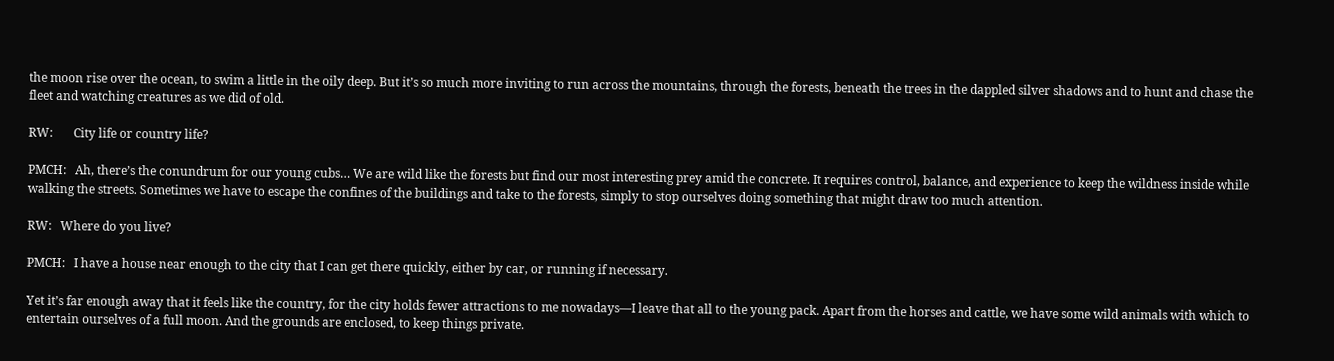the moon rise over the ocean, to swim a little in the oily deep. But it’s so much more inviting to run across the mountains, through the forests, beneath the trees in the dappled silver shadows and to hunt and chase the fleet and watching creatures as we did of old.

RW:       City life or country life?

PMCH:   Ah, there’s the conundrum for our young cubs… We are wild like the forests but find our most interesting prey amid the concrete. It requires control, balance, and experience to keep the wildness inside while walking the streets. Sometimes we have to escape the confines of the buildings and take to the forests, simply to stop ourselves doing something that might draw too much attention.

RW:   Where do you live?

PMCH:   I have a house near enough to the city that I can get there quickly, either by car, or running if necessary.

Yet it’s far enough away that it feels like the country, for the city holds fewer attractions to me nowadays—I leave that all to the young pack. Apart from the horses and cattle, we have some wild animals with which to entertain ourselves of a full moon. And the grounds are enclosed, to keep things private.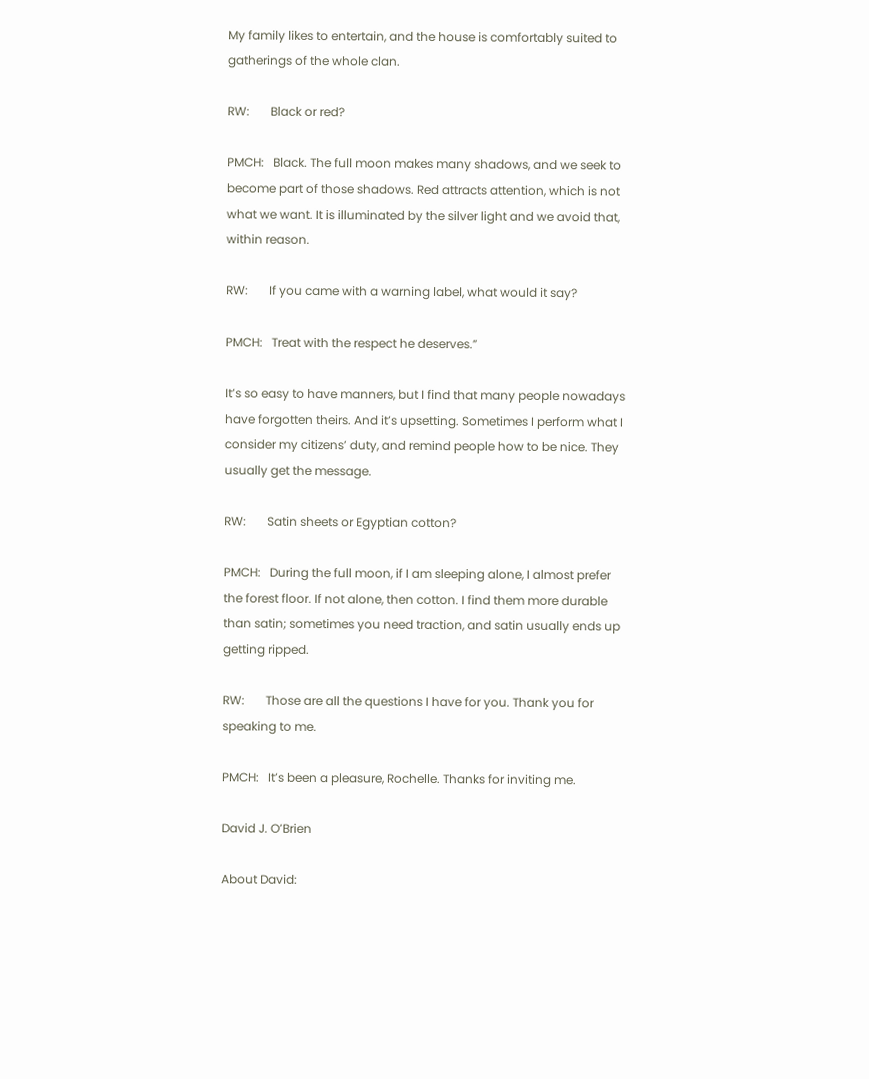My family likes to entertain, and the house is comfortably suited to gatherings of the whole clan.

RW:       Black or red?

PMCH:   Black. The full moon makes many shadows, and we seek to become part of those shadows. Red attracts attention, which is not what we want. It is illuminated by the silver light and we avoid that, within reason.

RW:       If you came with a warning label, what would it say?

PMCH:   Treat with the respect he deserves.”

It’s so easy to have manners, but I find that many people nowadays have forgotten theirs. And it’s upsetting. Sometimes I perform what I consider my citizens’ duty, and remind people how to be nice. They usually get the message.

RW:       Satin sheets or Egyptian cotton?

PMCH:   During the full moon, if I am sleeping alone, I almost prefer the forest floor. If not alone, then cotton. I find them more durable than satin; sometimes you need traction, and satin usually ends up getting ripped.

RW:       Those are all the questions I have for you. Thank you for speaking to me.

PMCH:   It’s been a pleasure, Rochelle. Thanks for inviting me.

David J. O’Brien

About David: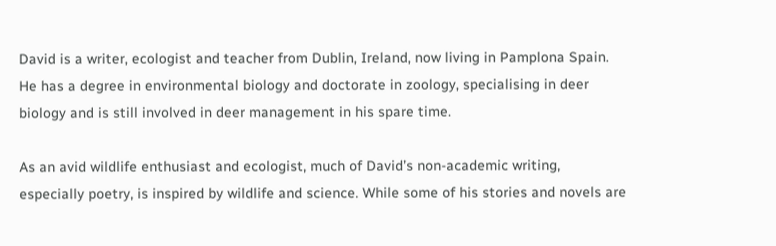David is a writer, ecologist and teacher from Dublin, Ireland, now living in Pamplona Spain. He has a degree in environmental biology and doctorate in zoology, specialising in deer biology and is still involved in deer management in his spare time.

As an avid wildlife enthusiast and ecologist, much of David’s non-academic writing, especially poetry, is inspired by wildlife and science. While some of his stories and novels are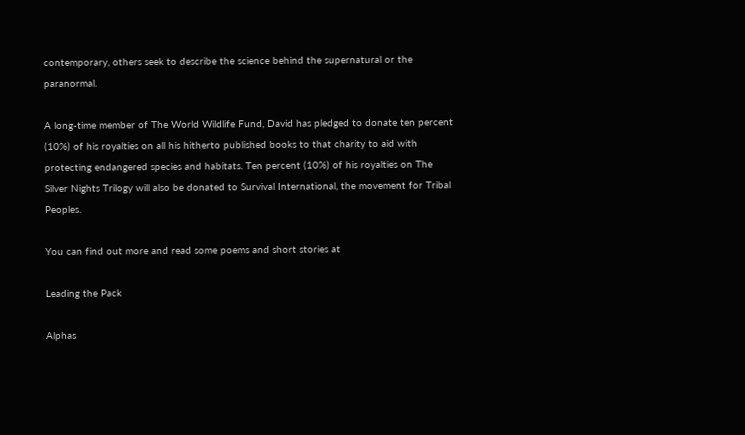contemporary, others seek to describe the science behind the supernatural or the paranormal.

A long-time member of The World Wildlife Fund, David has pledged to donate ten percent (10%) of his royalties on all his hitherto published books to that charity to aid with protecting endangered species and habitats. Ten percent (10%) of his royalties on The Silver Nights Trilogy will also be donated to Survival International, the movement for Tribal Peoples.

You can find out more and read some poems and short stories at

Leading the Pack

Alphas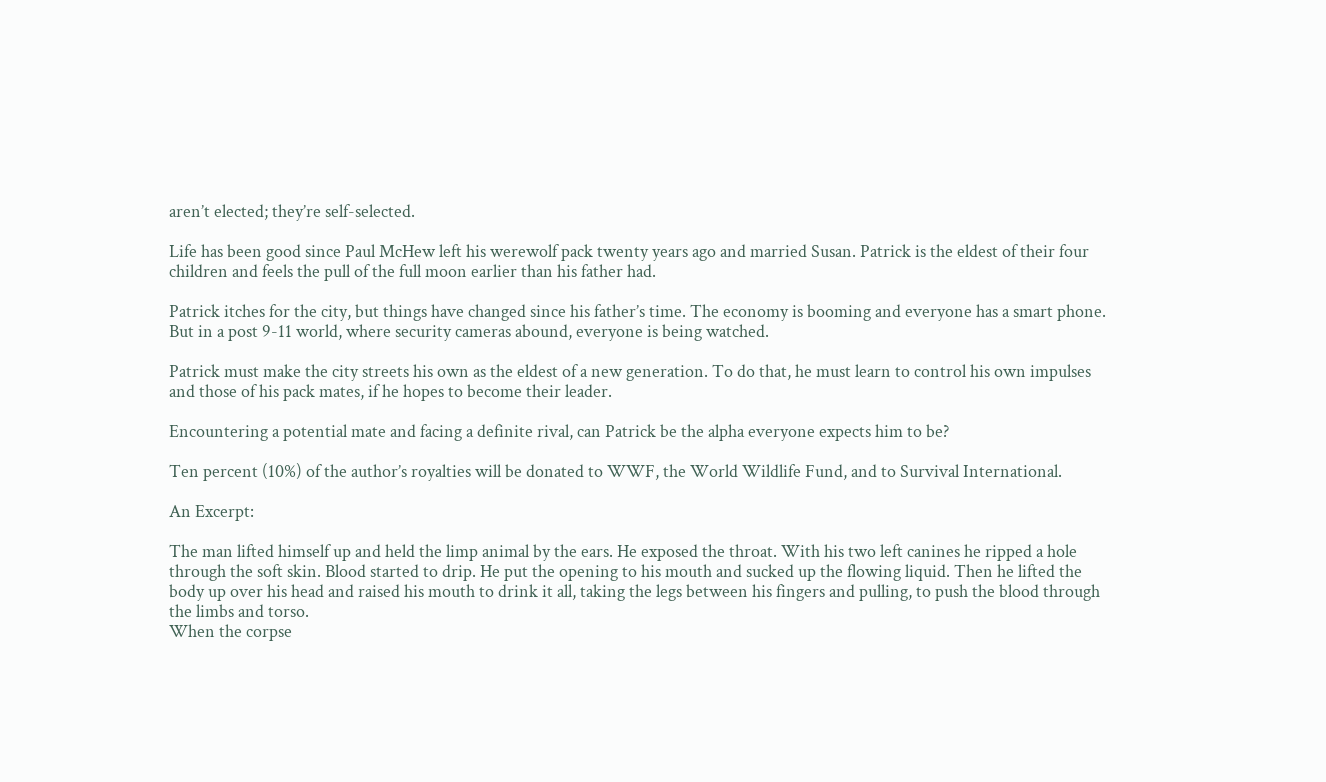aren’t elected; they’re self-selected.

Life has been good since Paul McHew left his werewolf pack twenty years ago and married Susan. Patrick is the eldest of their four children and feels the pull of the full moon earlier than his father had.

Patrick itches for the city, but things have changed since his father’s time. The economy is booming and everyone has a smart phone. But in a post 9-11 world, where security cameras abound, everyone is being watched.

Patrick must make the city streets his own as the eldest of a new generation. To do that, he must learn to control his own impulses and those of his pack mates, if he hopes to become their leader.

Encountering a potential mate and facing a definite rival, can Patrick be the alpha everyone expects him to be?

Ten percent (10%) of the author’s royalties will be donated to WWF, the World Wildlife Fund, and to Survival International.

An Excerpt:

The man lifted himself up and held the limp animal by the ears. He exposed the throat. With his two left canines he ripped a hole through the soft skin. Blood started to drip. He put the opening to his mouth and sucked up the flowing liquid. Then he lifted the body up over his head and raised his mouth to drink it all, taking the legs between his fingers and pulling, to push the blood through the limbs and torso.
When the corpse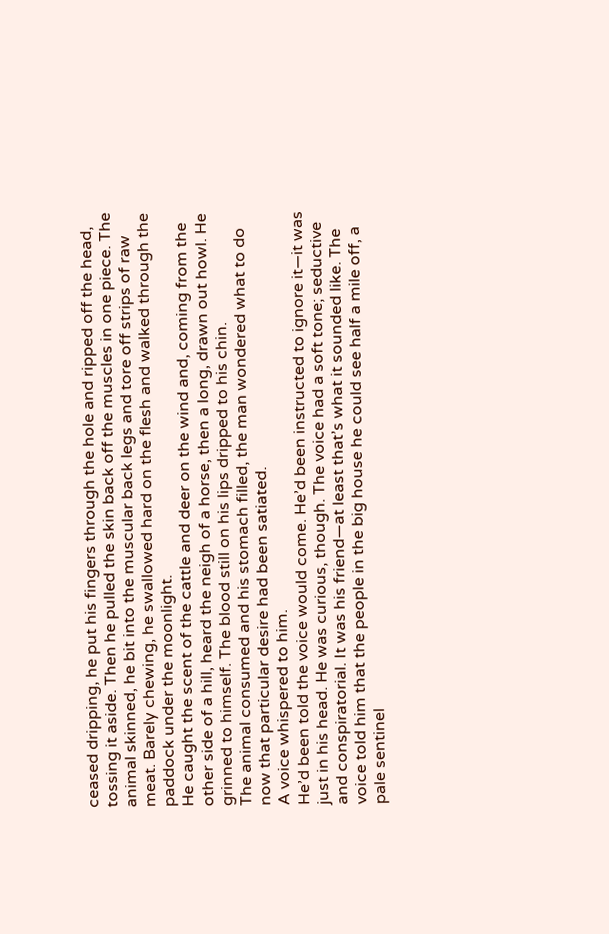ceased dripping, he put his fingers through the hole and ripped off the head, tossing it aside. Then he pulled the skin back off the muscles in one piece. The animal skinned, he bit into the muscular back legs and tore off strips of raw meat. Barely chewing, he swallowed hard on the flesh and walked through the paddock under the moonlight.
He caught the scent of the cattle and deer on the wind and, coming from the other side of a hill, heard the neigh of a horse, then a long, drawn out howl. He grinned to himself. The blood still on his lips dripped to his chin.
The animal consumed and his stomach filled, the man wondered what to do now that particular desire had been satiated.
A voice whispered to him.
He’d been told the voice would come. He’d been instructed to ignore it—it was just in his head. He was curious, though. The voice had a soft tone; seductive and conspiratorial. It was his friend—at least that’s what it sounded like. The voice told him that the people in the big house he could see half a mile off, a pale sentinel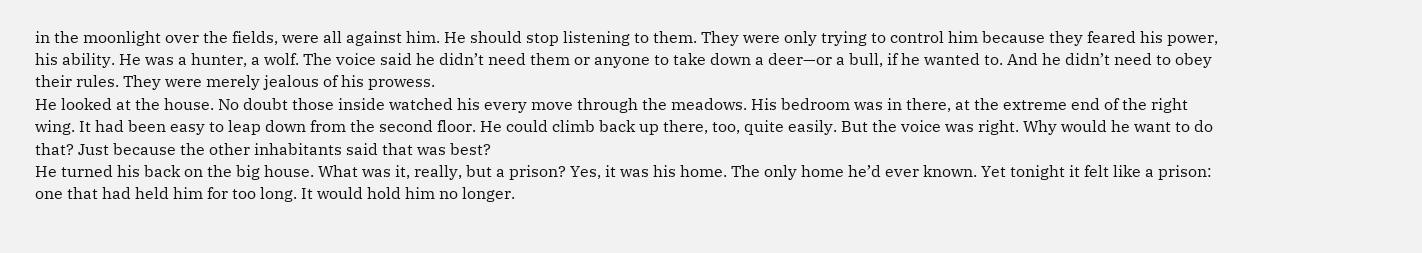in the moonlight over the fields, were all against him. He should stop listening to them. They were only trying to control him because they feared his power, his ability. He was a hunter, a wolf. The voice said he didn’t need them or anyone to take down a deer—or a bull, if he wanted to. And he didn’t need to obey their rules. They were merely jealous of his prowess.
He looked at the house. No doubt those inside watched his every move through the meadows. His bedroom was in there, at the extreme end of the right wing. It had been easy to leap down from the second floor. He could climb back up there, too, quite easily. But the voice was right. Why would he want to do that? Just because the other inhabitants said that was best?
He turned his back on the big house. What was it, really, but a prison? Yes, it was his home. The only home he’d ever known. Yet tonight it felt like a prison: one that had held him for too long. It would hold him no longer.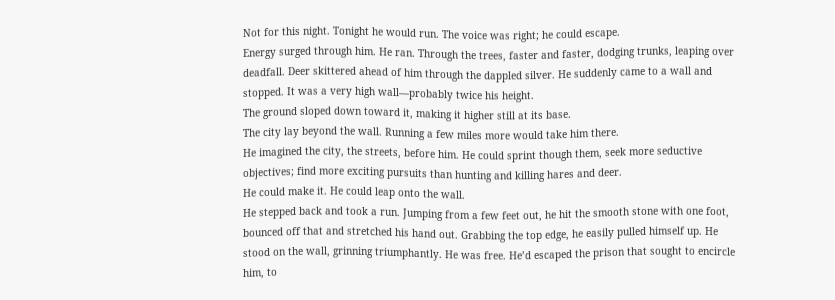Not for this night. Tonight he would run. The voice was right; he could escape.
Energy surged through him. He ran. Through the trees, faster and faster, dodging trunks, leaping over deadfall. Deer skittered ahead of him through the dappled silver. He suddenly came to a wall and stopped. It was a very high wall—probably twice his height.
The ground sloped down toward it, making it higher still at its base.
The city lay beyond the wall. Running a few miles more would take him there.
He imagined the city, the streets, before him. He could sprint though them, seek more seductive objectives; find more exciting pursuits than hunting and killing hares and deer.
He could make it. He could leap onto the wall.
He stepped back and took a run. Jumping from a few feet out, he hit the smooth stone with one foot, bounced off that and stretched his hand out. Grabbing the top edge, he easily pulled himself up. He stood on the wall, grinning triumphantly. He was free. He’d escaped the prison that sought to encircle him, to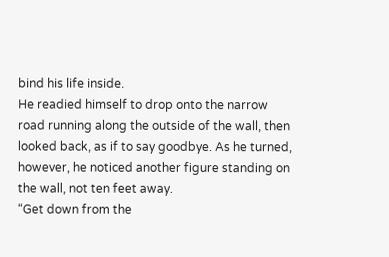bind his life inside.
He readied himself to drop onto the narrow road running along the outside of the wall, then looked back, as if to say goodbye. As he turned, however, he noticed another figure standing on the wall, not ten feet away.
“Get down from the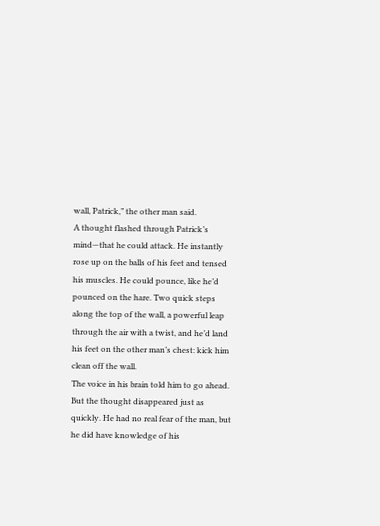wall, Patrick,” the other man said.
A thought flashed through Patrick’s mind—that he could attack. He instantly rose up on the balls of his feet and tensed his muscles. He could pounce, like he’d pounced on the hare. Two quick steps along the top of the wall, a powerful leap through the air with a twist, and he’d land his feet on the other man’s chest: kick him clean off the wall.
The voice in his brain told him to go ahead.
But the thought disappeared just as quickly. He had no real fear of the man, but he did have knowledge of his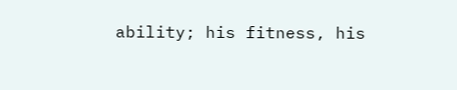ability; his fitness, his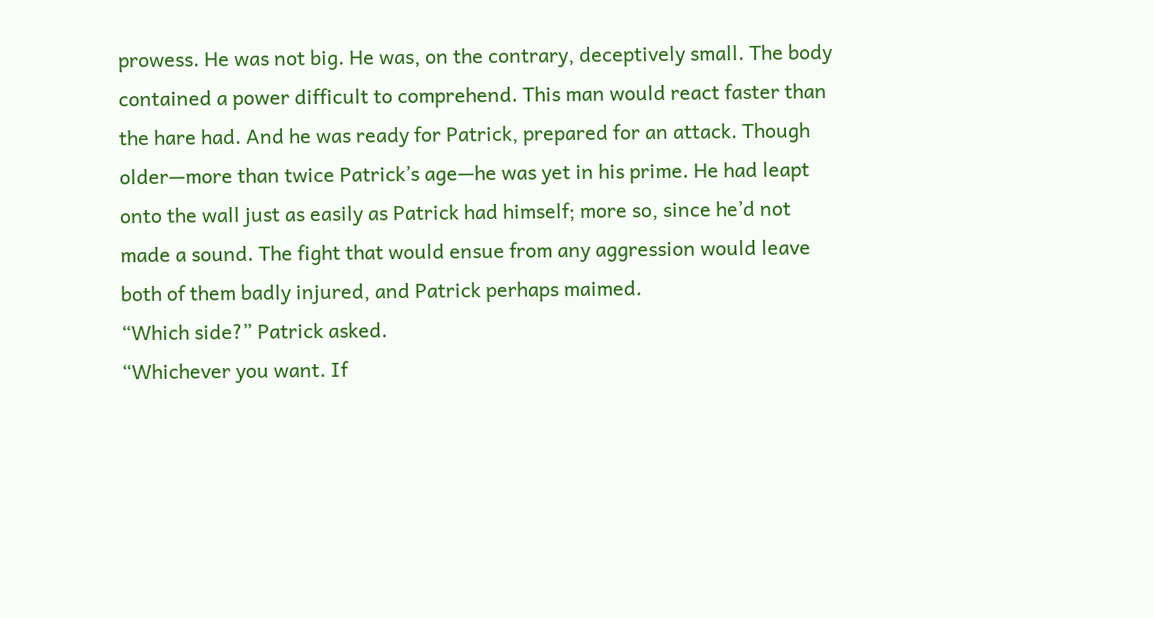prowess. He was not big. He was, on the contrary, deceptively small. The body contained a power difficult to comprehend. This man would react faster than the hare had. And he was ready for Patrick, prepared for an attack. Though older—more than twice Patrick’s age—he was yet in his prime. He had leapt onto the wall just as easily as Patrick had himself; more so, since he’d not made a sound. The fight that would ensue from any aggression would leave both of them badly injured, and Patrick perhaps maimed.
“Which side?” Patrick asked.
“Whichever you want. If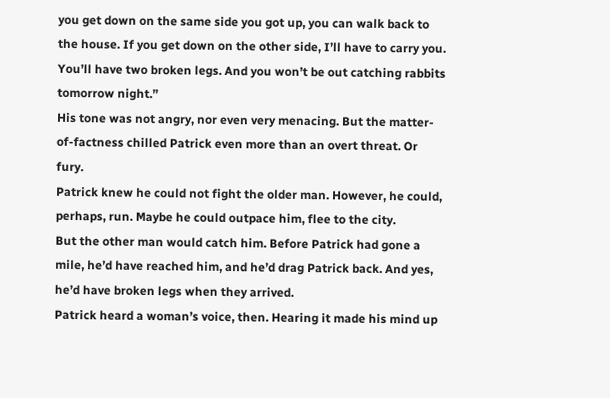you get down on the same side you got up, you can walk back to the house. If you get down on the other side, I’ll have to carry you. You’ll have two broken legs. And you won’t be out catching rabbits tomorrow night.”
His tone was not angry, nor even very menacing. But the matter-of-factness chilled Patrick even more than an overt threat. Or fury.
Patrick knew he could not fight the older man. However, he could, perhaps, run. Maybe he could outpace him, flee to the city.
But the other man would catch him. Before Patrick had gone a mile, he’d have reached him, and he’d drag Patrick back. And yes, he’d have broken legs when they arrived.
Patrick heard a woman’s voice, then. Hearing it made his mind up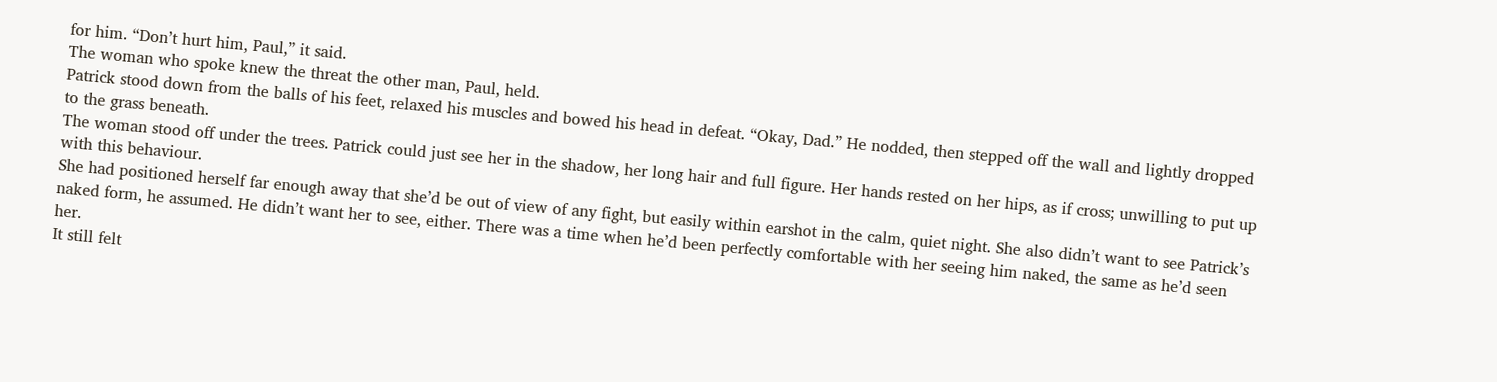for him. “Don’t hurt him, Paul,” it said.
The woman who spoke knew the threat the other man, Paul, held.
Patrick stood down from the balls of his feet, relaxed his muscles and bowed his head in defeat. “Okay, Dad.” He nodded, then stepped off the wall and lightly dropped to the grass beneath.
The woman stood off under the trees. Patrick could just see her in the shadow, her long hair and full figure. Her hands rested on her hips, as if cross; unwilling to put up with this behaviour.
She had positioned herself far enough away that she’d be out of view of any fight, but easily within earshot in the calm, quiet night. She also didn’t want to see Patrick’s naked form, he assumed. He didn’t want her to see, either. There was a time when he’d been perfectly comfortable with her seeing him naked, the same as he’d seen her.
It still felt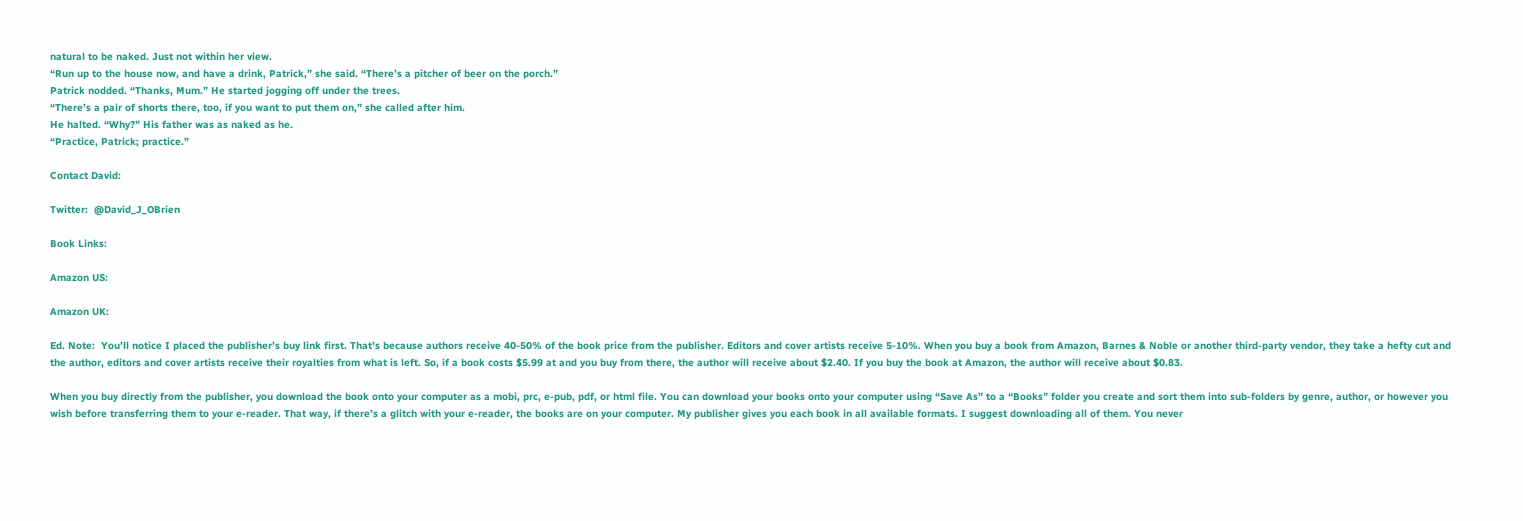natural to be naked. Just not within her view.
“Run up to the house now, and have a drink, Patrick,” she said. “There’s a pitcher of beer on the porch.”
Patrick nodded. “Thanks, Mum.” He started jogging off under the trees.
“There’s a pair of shorts there, too, if you want to put them on,” she called after him.
He halted. “Why?” His father was as naked as he.
“Practice, Patrick; practice.”

Contact David:

Twitter:  @David_J_OBrien

Book Links:

Amazon US:

Amazon UK:

Ed. Note:  You’ll notice I placed the publisher’s buy link first. That’s because authors receive 40-50% of the book price from the publisher. Editors and cover artists receive 5-10%. When you buy a book from Amazon, Barnes & Noble or another third-party vendor, they take a hefty cut and the author, editors and cover artists receive their royalties from what is left. So, if a book costs $5.99 at and you buy from there, the author will receive about $2.40. If you buy the book at Amazon, the author will receive about $0.83.

When you buy directly from the publisher, you download the book onto your computer as a mobi, prc, e-pub, pdf, or html file. You can download your books onto your computer using “Save As” to a “Books” folder you create and sort them into sub-folders by genre, author, or however you wish before transferring them to your e-reader. That way, if there’s a glitch with your e-reader, the books are on your computer. My publisher gives you each book in all available formats. I suggest downloading all of them. You never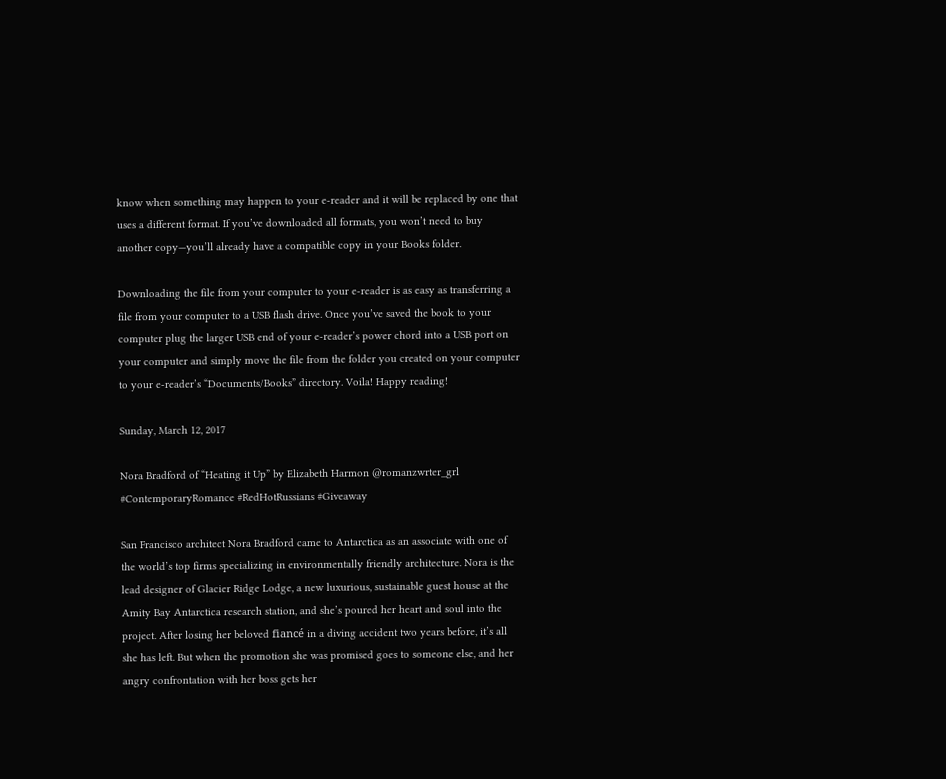know when something may happen to your e-reader and it will be replaced by one that uses a different format. If you’ve downloaded all formats, you won’t need to buy another copy—you’ll already have a compatible copy in your Books folder.

Downloading the file from your computer to your e-reader is as easy as transferring a file from your computer to a USB flash drive. Once you’ve saved the book to your computer plug the larger USB end of your e-reader’s power chord into a USB port on your computer and simply move the file from the folder you created on your computer to your e-reader’s “Documents/Books” directory. Voila! Happy reading!

Sunday, March 12, 2017

Nora Bradford of “Heating it Up” by Elizabeth Harmon @romanzwrter_grl #ContemporaryRomance #RedHotRussians #Giveaway

San Francisco architect Nora Bradford came to Antarctica as an associate with one of the world’s top firms specializing in environmentally friendly architecture. Nora is the lead designer of Glacier Ridge Lodge, a new luxurious, sustainable guest house at the Amity Bay Antarctica research station, and she’s poured her heart and soul into the project. After losing her beloved fiancé in a diving accident two years before, it’s all she has left. But when the promotion she was promised goes to someone else, and her angry confrontation with her boss gets her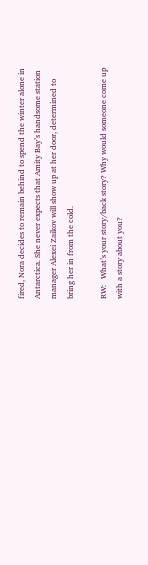fired, Nora decides to remain behind to spend the winter alone in Antarctica. She never expects that Amity Bay’s handsome station manager Alexei Zaikov will show up at her door, determined to bring her in from the cold.

RW:   What’s your story/back story? Why would someone come up with a story about you?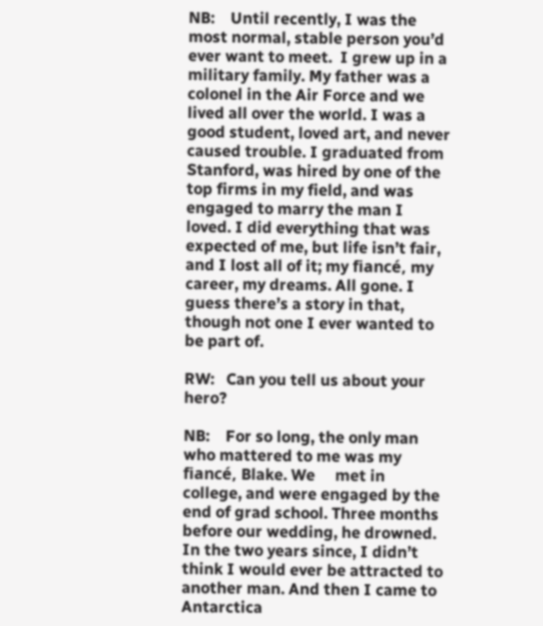NB:    Until recently, I was the most normal, stable person you’d ever want to meet.  I grew up in a military family. My father was a colonel in the Air Force and we lived all over the world. I was a good student, loved art, and never caused trouble. I graduated from Stanford, was hired by one of the top firms in my field, and was engaged to marry the man I loved. I did everything that was expected of me, but life isn’t fair, and I lost all of it; my fiancé, my career, my dreams. All gone. I guess there’s a story in that, though not one I ever wanted to be part of.

RW:   Can you tell us about your hero?

NB:    For so long, the only man who mattered to me was my fiancé, Blake. We     met in college, and were engaged by the end of grad school. Three months before our wedding, he drowned. In the two years since, I didn’t think I would ever be attracted to another man. And then I came to Antarctica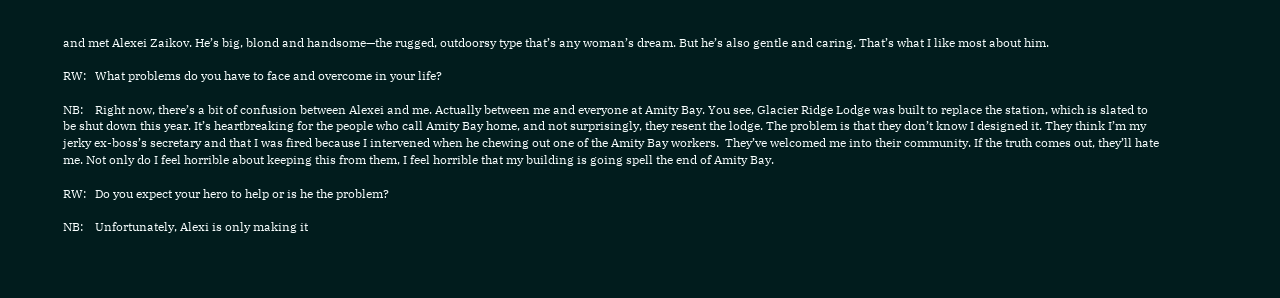and met Alexei Zaikov. He’s big, blond and handsome—the rugged, outdoorsy type that’s any woman’s dream. But he’s also gentle and caring. That’s what I like most about him.

RW:   What problems do you have to face and overcome in your life?

NB:    Right now, there’s a bit of confusion between Alexei and me. Actually between me and everyone at Amity Bay. You see, Glacier Ridge Lodge was built to replace the station, which is slated to be shut down this year. It’s heartbreaking for the people who call Amity Bay home, and not surprisingly, they resent the lodge. The problem is that they don’t know I designed it. They think I’m my jerky ex-boss’s secretary and that I was fired because I intervened when he chewing out one of the Amity Bay workers.  They’ve welcomed me into their community. If the truth comes out, they’ll hate me. Not only do I feel horrible about keeping this from them, I feel horrible that my building is going spell the end of Amity Bay.

RW:   Do you expect your hero to help or is he the problem?

NB:    Unfortunately, Alexi is only making it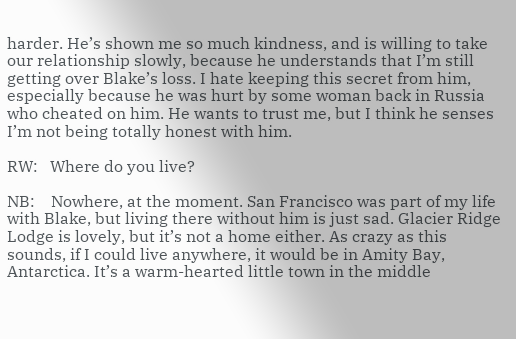harder. He’s shown me so much kindness, and is willing to take our relationship slowly, because he understands that I’m still getting over Blake’s loss. I hate keeping this secret from him, especially because he was hurt by some woman back in Russia who cheated on him. He wants to trust me, but I think he senses I’m not being totally honest with him.

RW:   Where do you live?

NB:    Nowhere, at the moment. San Francisco was part of my life with Blake, but living there without him is just sad. Glacier Ridge Lodge is lovely, but it’s not a home either. As crazy as this sounds, if I could live anywhere, it would be in Amity Bay, Antarctica. It’s a warm-hearted little town in the middle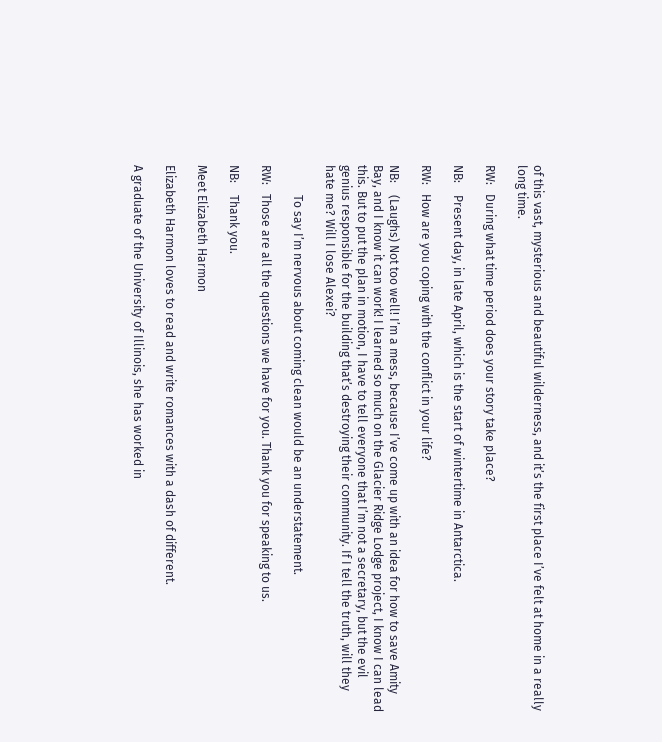of this vast, mysterious and beautiful wilderness, and it’s the first place I’ve felt at home in a really long time.

RW:   During what time period does your story take place?

NB:    Present day, in late April, which is the start of wintertime in Antarctica.

RW:   How are you coping with the conflict in your life?

NB:    (Laughs) Not too well! I’m a mess, because I’ve come up with an idea for how to save Amity Bay, and I know it can work! I learned so much on the Glacier Ridge Lodge project, I know I can lead this. But to put the plan in motion, I have to tell everyone that I’m not a secretary, but the evil genius responsible for the building that’s destroying their community. If I tell the truth, will they hate me? Will I lose Alexei?

          To say I’m nervous about coming clean would be an understatement.

RW:   Those are all the questions we have for you. Thank you for speaking to us.

NB:    Thank you.

Meet Elizabeth Harmon

Elizabeth Harmon loves to read and write romances with a dash of different.

A graduate of the University of Illinois, she has worked in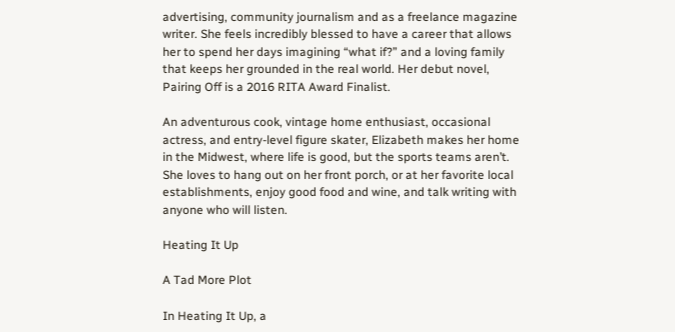advertising, community journalism and as a freelance magazine writer. She feels incredibly blessed to have a career that allows her to spend her days imagining “what if?” and a loving family that keeps her grounded in the real world. Her debut novel, Pairing Off is a 2016 RITA Award Finalist.

An adventurous cook, vintage home enthusiast, occasional actress, and entry-level figure skater, Elizabeth makes her home in the Midwest, where life is good, but the sports teams aren’t. She loves to hang out on her front porch, or at her favorite local establishments, enjoy good food and wine, and talk writing with anyone who will listen.

Heating It Up

A Tad More Plot

In Heating It Up, a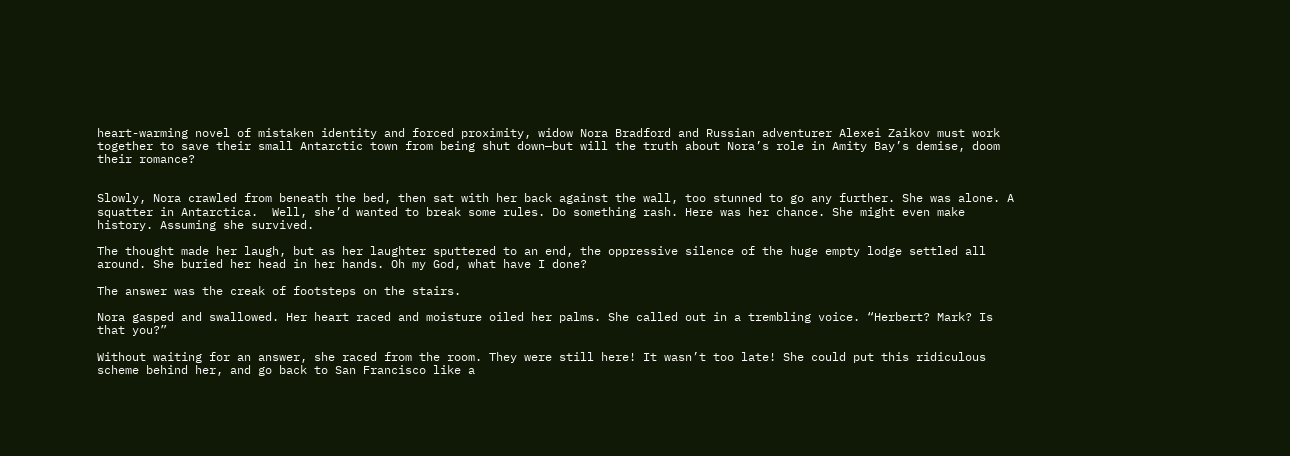heart-warming novel of mistaken identity and forced proximity, widow Nora Bradford and Russian adventurer Alexei Zaikov must work together to save their small Antarctic town from being shut down—but will the truth about Nora’s role in Amity Bay’s demise, doom their romance?


Slowly, Nora crawled from beneath the bed, then sat with her back against the wall, too stunned to go any further. She was alone. A squatter in Antarctica.  Well, she’d wanted to break some rules. Do something rash. Here was her chance. She might even make history. Assuming she survived.

The thought made her laugh, but as her laughter sputtered to an end, the oppressive silence of the huge empty lodge settled all around. She buried her head in her hands. Oh my God, what have I done?

The answer was the creak of footsteps on the stairs.

Nora gasped and swallowed. Her heart raced and moisture oiled her palms. She called out in a trembling voice. “Herbert? Mark? Is that you?”

Without waiting for an answer, she raced from the room. They were still here! It wasn’t too late! She could put this ridiculous scheme behind her, and go back to San Francisco like a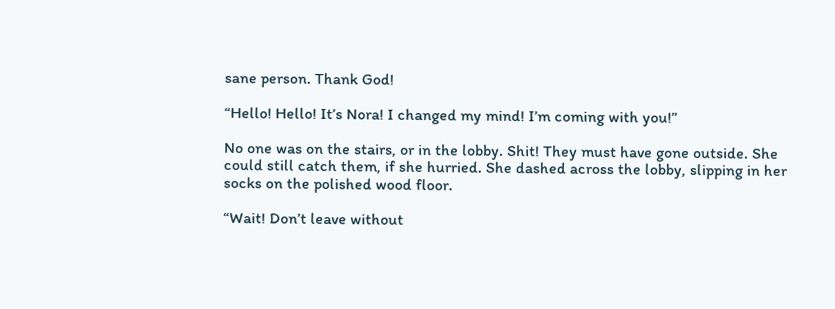sane person. Thank God!

“Hello! Hello! It’s Nora! I changed my mind! I’m coming with you!”

No one was on the stairs, or in the lobby. Shit! They must have gone outside. She could still catch them, if she hurried. She dashed across the lobby, slipping in her socks on the polished wood floor.

“Wait! Don’t leave without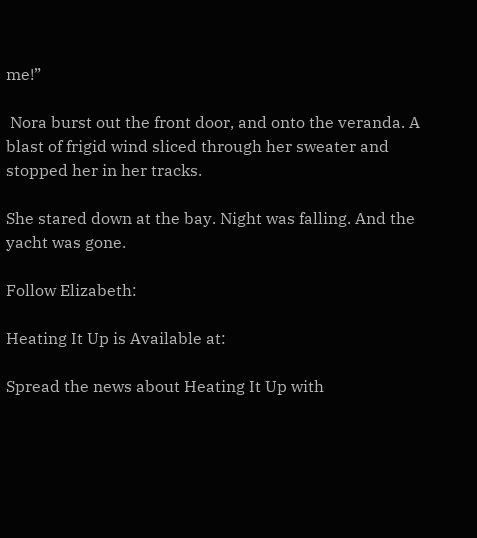me!”

 Nora burst out the front door, and onto the veranda. A blast of frigid wind sliced through her sweater and stopped her in her tracks.

She stared down at the bay. Night was falling. And the yacht was gone.

Follow Elizabeth:

Heating It Up is Available at:

Spread the news about Heating It Up with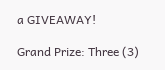a GIVEAWAY!

Grand Prize: Three (3)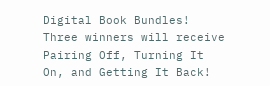Digital Book Bundles! Three winners will receive Pairing Off, Turning It On, and Getting It Back!